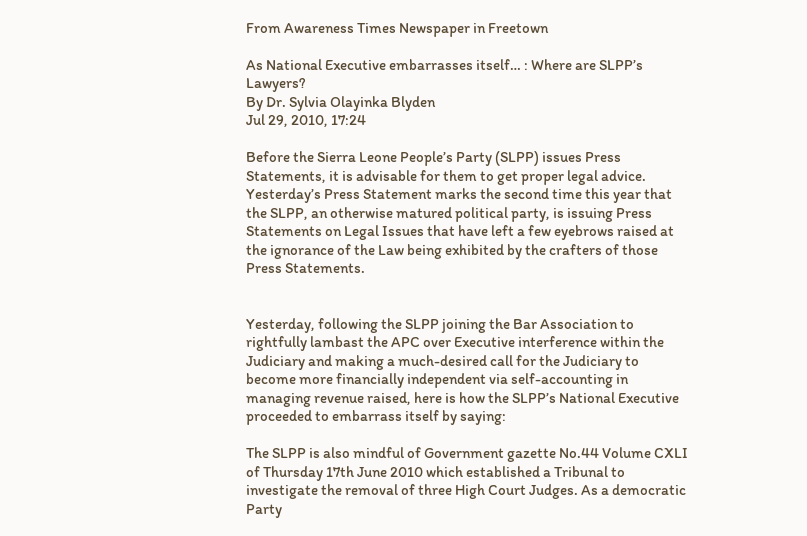From Awareness Times Newspaper in Freetown

As National Executive embarrasses itself… : Where are SLPP’s Lawyers?
By Dr. Sylvia Olayinka Blyden
Jul 29, 2010, 17:24

Before the Sierra Leone People’s Party (SLPP) issues Press Statements, it is advisable for them to get proper legal advice. Yesterday’s Press Statement marks the second time this year that the SLPP, an otherwise matured political party, is issuing Press Statements on Legal Issues that have left a few eyebrows raised at the ignorance of the Law being exhibited by the crafters of those Press Statements.


Yesterday, following the SLPP joining the Bar Association to rightfully lambast the APC over Executive interference within the Judiciary and making a much-desired call for the Judiciary to become more financially independent via self-accounting in managing revenue raised, here is how the SLPP’s National Executive proceeded to embarrass itself by saying:

The SLPP is also mindful of Government gazette No.44 Volume CXLI of Thursday 17th June 2010 which established a Tribunal to investigate the removal of three High Court Judges. As a democratic Party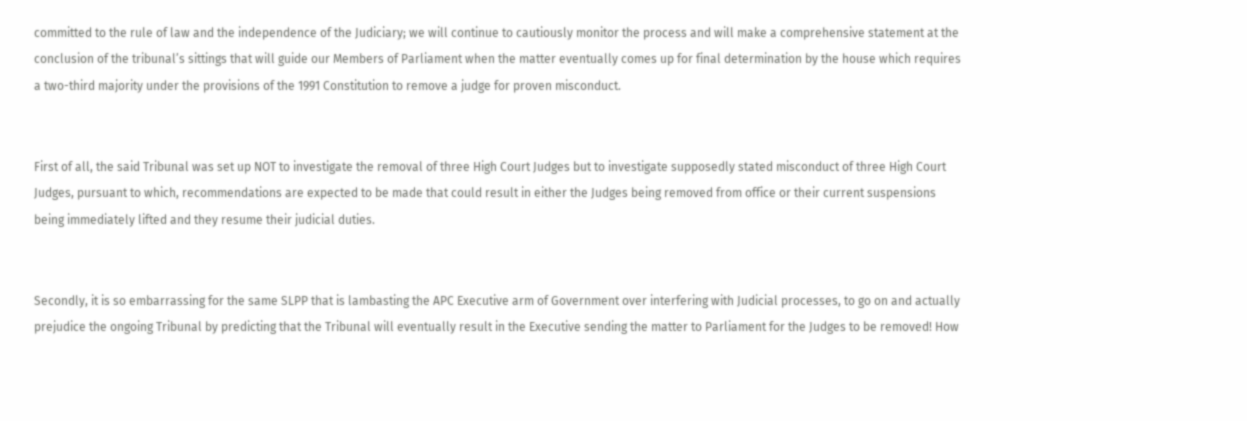committed to the rule of law and the independence of the Judiciary; we will continue to cautiously monitor the process and will make a comprehensive statement at the conclusion of the tribunal’s sittings that will guide our Members of Parliament when the matter eventually comes up for final determination by the house which requires a two-third majority under the provisions of the 1991 Constitution to remove a judge for proven misconduct.


First of all, the said Tribunal was set up NOT to investigate the removal of three High Court Judges but to investigate supposedly stated misconduct of three High Court Judges, pursuant to which, recommendations are expected to be made that could result in either the Judges being removed from office or their current suspensions being immediately lifted and they resume their judicial duties.


Secondly, it is so embarrassing for the same SLPP that is lambasting the APC Executive arm of Government over interfering with Judicial processes, to go on and actually prejudice the ongoing Tribunal by predicting that the Tribunal will eventually result in the Executive sending the matter to Parliament for the Judges to be removed! How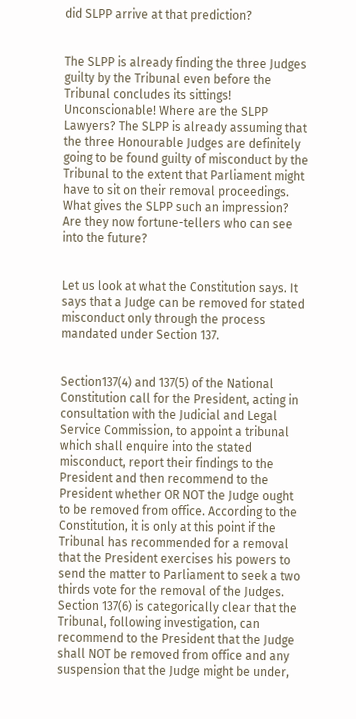did SLPP arrive at that prediction?


The SLPP is already finding the three Judges guilty by the Tribunal even before the Tribunal concludes its sittings! Unconscionable! Where are the SLPP Lawyers? The SLPP is already assuming that the three Honourable Judges are definitely going to be found guilty of misconduct by the Tribunal to the extent that Parliament might have to sit on their removal proceedings. What gives the SLPP such an impression? Are they now fortune-tellers who can see into the future?


Let us look at what the Constitution says. It says that a Judge can be removed for stated misconduct only through the process mandated under Section 137.


Section137(4) and 137(5) of the National Constitution call for the President, acting in consultation with the Judicial and Legal Service Commission, to appoint a tribunal which shall enquire into the stated misconduct, report their findings to the President and then recommend to the President whether OR NOT the Judge ought to be removed from office. According to the Constitution, it is only at this point if the Tribunal has recommended for a removal that the President exercises his powers to send the matter to Parliament to seek a two thirds vote for the removal of the Judges. Section 137(6) is categorically clear that the Tribunal, following investigation, can recommend to the President that the Judge shall NOT be removed from office and any suspension that the Judge might be under,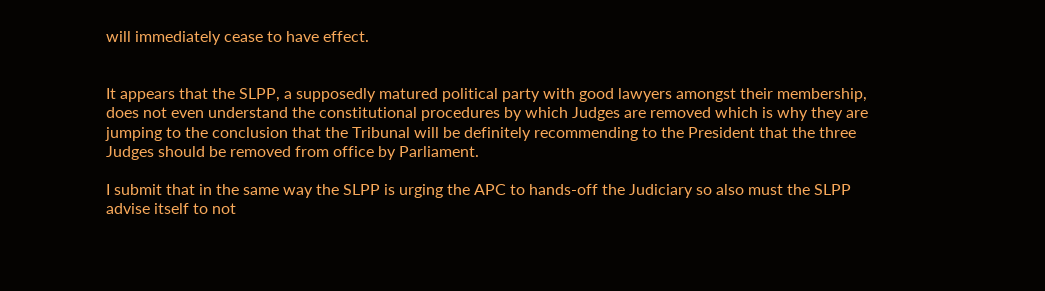will immediately cease to have effect.


It appears that the SLPP, a supposedly matured political party with good lawyers amongst their membership, does not even understand the constitutional procedures by which Judges are removed which is why they are jumping to the conclusion that the Tribunal will be definitely recommending to the President that the three Judges should be removed from office by Parliament.

I submit that in the same way the SLPP is urging the APC to hands-off the Judiciary so also must the SLPP advise itself to not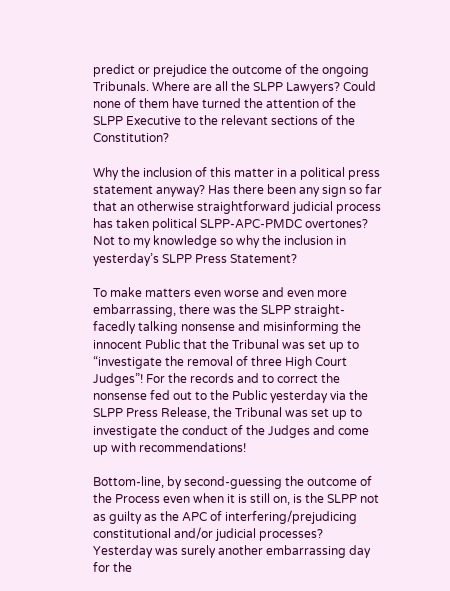predict or prejudice the outcome of the ongoing Tribunals. Where are all the SLPP Lawyers? Could none of them have turned the attention of the SLPP Executive to the relevant sections of the Constitution?

Why the inclusion of this matter in a political press statement anyway? Has there been any sign so far that an otherwise straightforward judicial process has taken political SLPP-APC-PMDC overtones? Not to my knowledge so why the inclusion in yesterday’s SLPP Press Statement?

To make matters even worse and even more embarrassing, there was the SLPP straight-facedly talking nonsense and misinforming the innocent Public that the Tribunal was set up to “investigate the removal of three High Court Judges”! For the records and to correct the nonsense fed out to the Public yesterday via the SLPP Press Release, the Tribunal was set up to investigate the conduct of the Judges and come up with recommendations!

Bottom-line, by second-guessing the outcome of the Process even when it is still on, is the SLPP not as guilty as the APC of interfering/prejudicing constitutional and/or judicial processes? Yesterday was surely another embarrassing day for the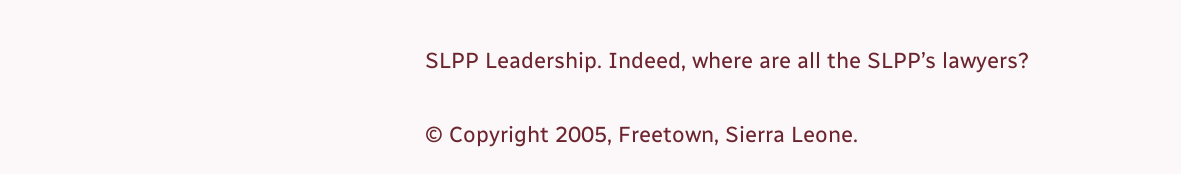SLPP Leadership. Indeed, where are all the SLPP’s lawyers?

© Copyright 2005, Freetown, Sierra Leone.